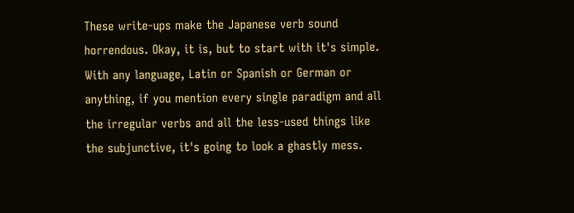These write-ups make the Japanese verb sound horrendous. Okay, it is, but to start with it's simple. With any language, Latin or Spanish or German or anything, if you mention every single paradigm and all the irregular verbs and all the less-used things like the subjunctive, it's going to look a ghastly mess.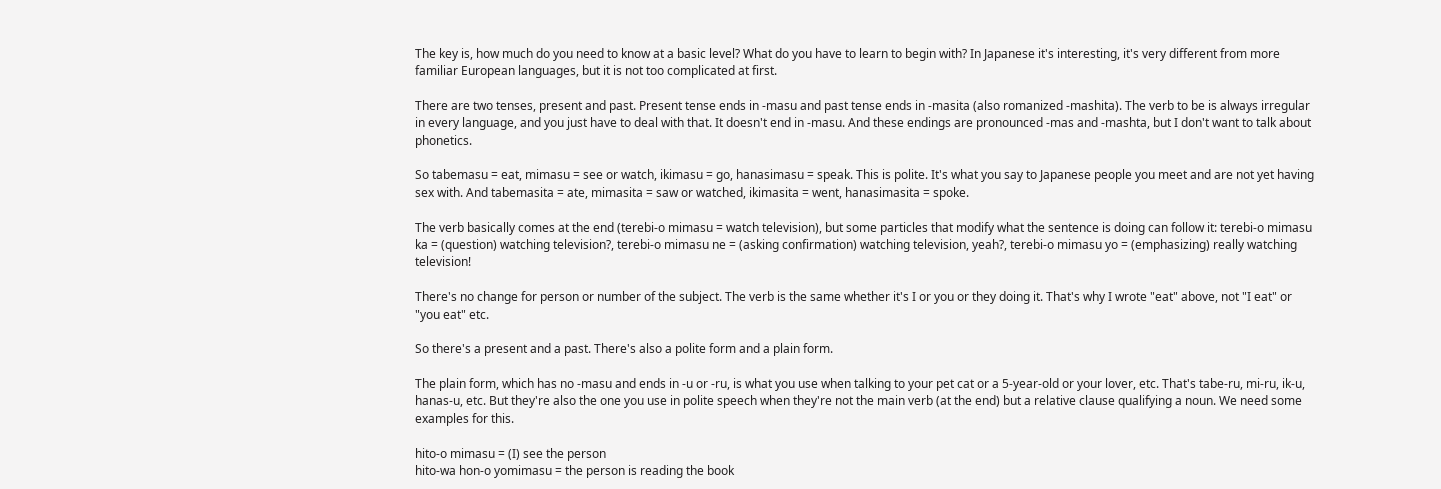The key is, how much do you need to know at a basic level? What do you have to learn to begin with? In Japanese it's interesting, it's very different from more familiar European languages, but it is not too complicated at first.

There are two tenses, present and past. Present tense ends in -masu and past tense ends in -masita (also romanized -mashita). The verb to be is always irregular in every language, and you just have to deal with that. It doesn't end in -masu. And these endings are pronounced -mas and -mashta, but I don't want to talk about phonetics.

So tabemasu = eat, mimasu = see or watch, ikimasu = go, hanasimasu = speak. This is polite. It's what you say to Japanese people you meet and are not yet having sex with. And tabemasita = ate, mimasita = saw or watched, ikimasita = went, hanasimasita = spoke.

The verb basically comes at the end (terebi-o mimasu = watch television), but some particles that modify what the sentence is doing can follow it: terebi-o mimasu ka = (question) watching television?, terebi-o mimasu ne = (asking confirmation) watching television, yeah?, terebi-o mimasu yo = (emphasizing) really watching television!

There's no change for person or number of the subject. The verb is the same whether it's I or you or they doing it. That's why I wrote "eat" above, not "I eat" or "you eat" etc.

So there's a present and a past. There's also a polite form and a plain form.

The plain form, which has no -masu and ends in -u or -ru, is what you use when talking to your pet cat or a 5-year-old or your lover, etc. That's tabe-ru, mi-ru, ik-u, hanas-u, etc. But they're also the one you use in polite speech when they're not the main verb (at the end) but a relative clause qualifying a noun. We need some examples for this.

hito-o mimasu = (I) see the person
hito-wa hon-o yomimasu = the person is reading the book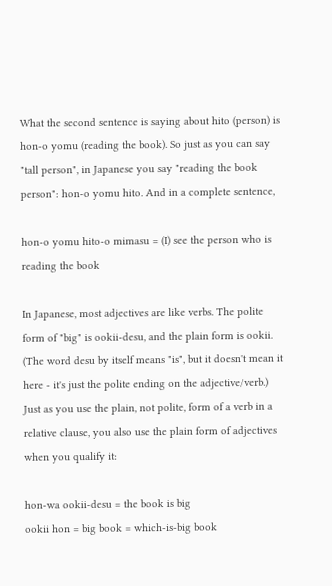What the second sentence is saying about hito (person) is hon-o yomu (reading the book). So just as you can say "tall person", in Japanese you say "reading the book person": hon-o yomu hito. And in a complete sentence,

hon-o yomu hito-o mimasu = (I) see the person who is reading the book

In Japanese, most adjectives are like verbs. The polite form of "big" is ookii-desu, and the plain form is ookii. (The word desu by itself means "is", but it doesn't mean it here - it's just the polite ending on the adjective/verb.) Just as you use the plain, not polite, form of a verb in a relative clause, you also use the plain form of adjectives when you qualify it:

hon-wa ookii-desu = the book is big
ookii hon = big book = which-is-big book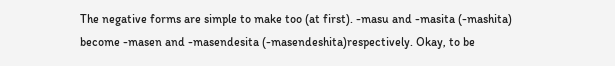The negative forms are simple to make too (at first). -masu and -masita (-mashita) become -masen and -masendesita (-masendeshita)respectively. Okay, to be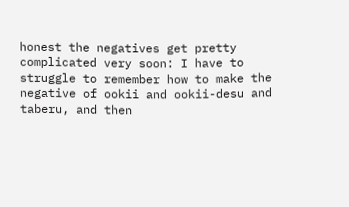honest the negatives get pretty complicated very soon: I have to struggle to remember how to make the negative of ookii and ookii-desu and taberu, and then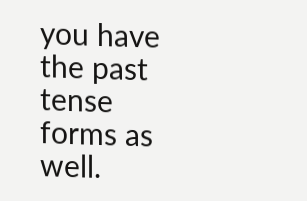you have the past tense forms as well.